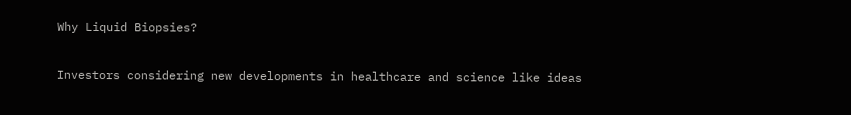Why Liquid Biopsies?

Investors considering new developments in healthcare and science like ideas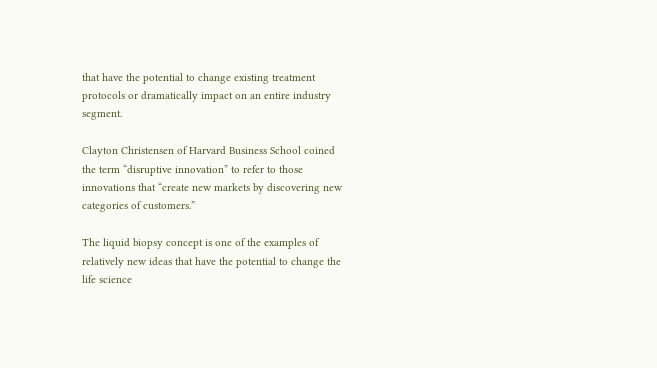that have the potential to change existing treatment protocols or dramatically impact on an entire industry segment.

Clayton Christensen of Harvard Business School coined the term “disruptive innovation” to refer to those innovations that “create new markets by discovering new categories of customers.”

The liquid biopsy concept is one of the examples of relatively new ideas that have the potential to change the life science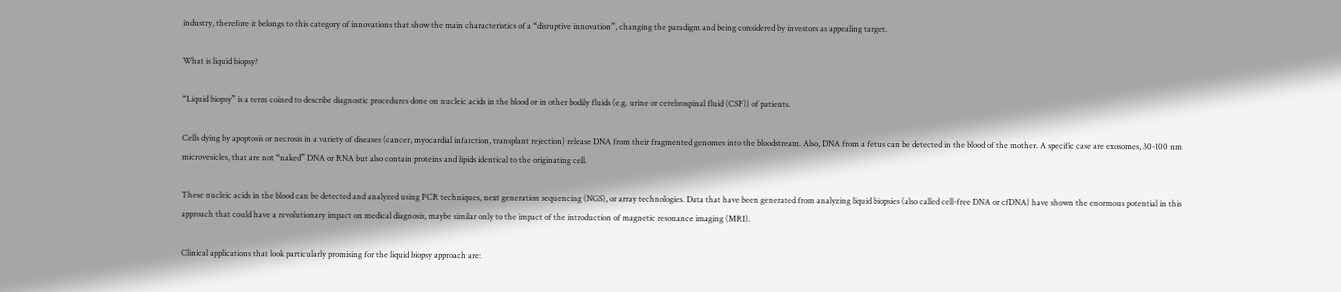industry, therefore it belongs to this category of innovations that show the main characteristics of a “disruptive innovation”, changing the paradigm and being considered by investors as appealing target.

What is liquid biopsy?

“Liquid biopsy” is a term coined to describe diagnostic procedures done on nucleic acids in the blood or in other bodily fluids (e.g. urine or cerebrospinal fluid (CSF)) of patients.

Cells dying by apoptosis or necrosis in a variety of diseases (cancer, myocardial infarction, transplant rejection) release DNA from their fragmented genomes into the bloodstream. Also, DNA from a fetus can be detected in the blood of the mother. A specific case are exosomes, 30-100 nm microvesicles, that are not “naked” DNA or RNA but also contain proteins and lipids identical to the originating cell.

These nucleic acids in the blood can be detected and analyzed using PCR techniques, next generation sequencing (NGS), or array technologies. Data that have been generated from analyzing liquid biopsies (also called cell-free DNA or cfDNA) have shown the enormous potential in this approach that could have a revolutionary impact on medical diagnosis, maybe similar only to the impact of the introduction of magnetic resonance imaging (MRI).

Clinical applications that look particularly promising for the liquid biopsy approach are: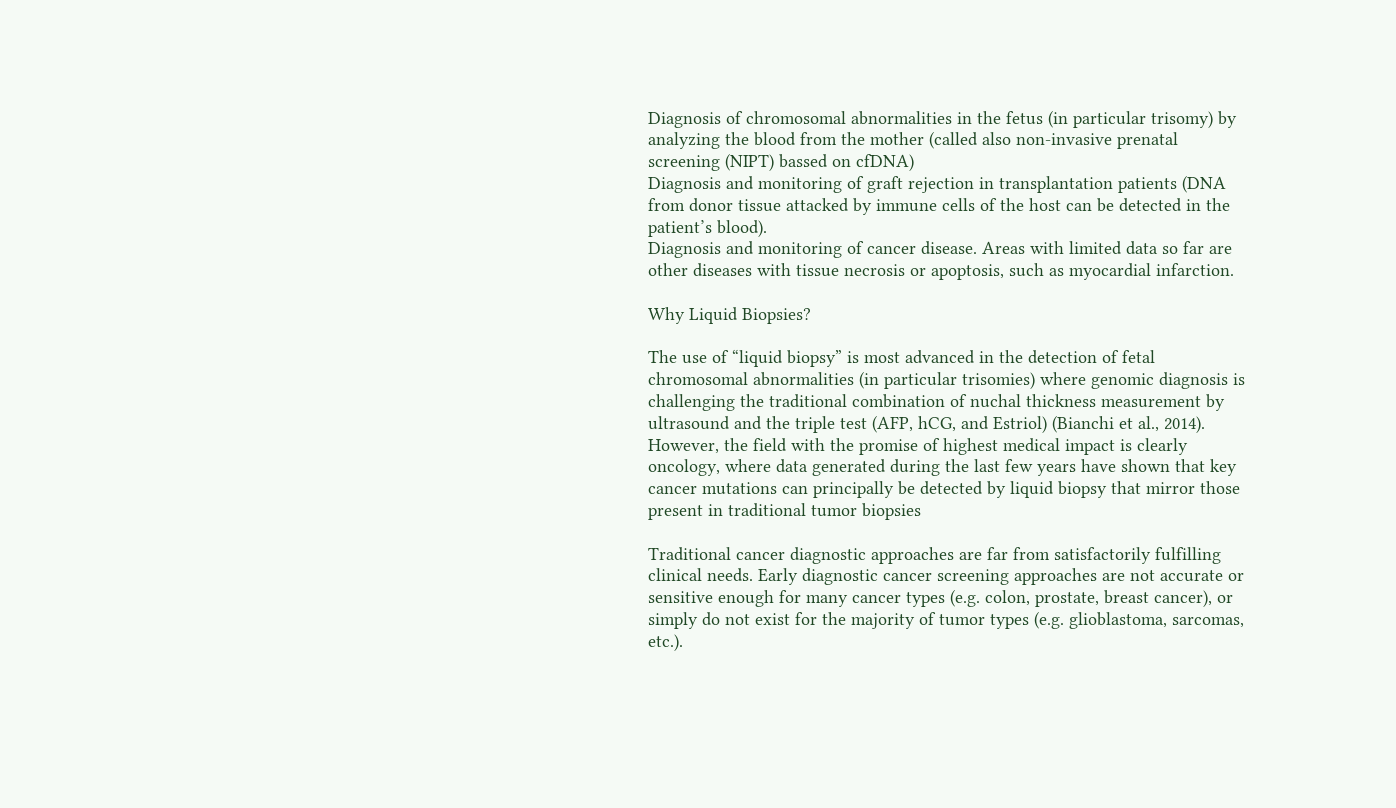Diagnosis of chromosomal abnormalities in the fetus (in particular trisomy) by analyzing the blood from the mother (called also non-invasive prenatal screening (NIPT) bassed on cfDNA)
Diagnosis and monitoring of graft rejection in transplantation patients (DNA from donor tissue attacked by immune cells of the host can be detected in the patient’s blood).
Diagnosis and monitoring of cancer disease. Areas with limited data so far are other diseases with tissue necrosis or apoptosis, such as myocardial infarction.

Why Liquid Biopsies?

The use of “liquid biopsy” is most advanced in the detection of fetal chromosomal abnormalities (in particular trisomies) where genomic diagnosis is challenging the traditional combination of nuchal thickness measurement by ultrasound and the triple test (AFP, hCG, and Estriol) (Bianchi et al., 2014). However, the field with the promise of highest medical impact is clearly oncology, where data generated during the last few years have shown that key cancer mutations can principally be detected by liquid biopsy that mirror those present in traditional tumor biopsies

Traditional cancer diagnostic approaches are far from satisfactorily fulfilling clinical needs. Early diagnostic cancer screening approaches are not accurate or sensitive enough for many cancer types (e.g. colon, prostate, breast cancer), or simply do not exist for the majority of tumor types (e.g. glioblastoma, sarcomas, etc.).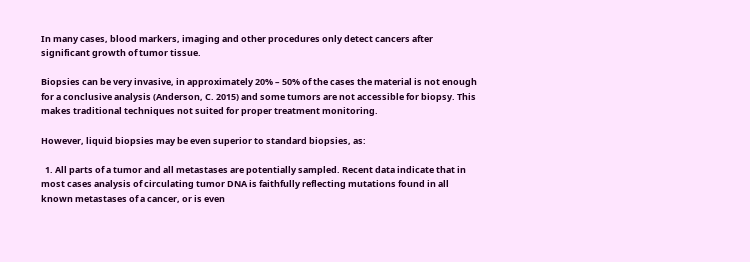In many cases, blood markers, imaging and other procedures only detect cancers after significant growth of tumor tissue.

Biopsies can be very invasive, in approximately 20% – 50% of the cases the material is not enough for a conclusive analysis (Anderson, C. 2015) and some tumors are not accessible for biopsy. This makes traditional techniques not suited for proper treatment monitoring.

However, liquid biopsies may be even superior to standard biopsies, as:

  1. All parts of a tumor and all metastases are potentially sampled. Recent data indicate that in most cases analysis of circulating tumor DNA is faithfully reflecting mutations found in all known metastases of a cancer, or is even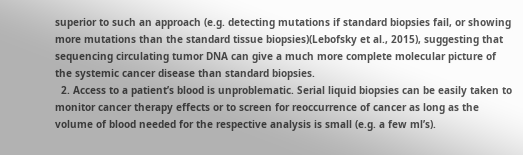superior to such an approach (e.g. detecting mutations if standard biopsies fail, or showing more mutations than the standard tissue biopsies)(Lebofsky et al., 2015), suggesting that sequencing circulating tumor DNA can give a much more complete molecular picture of the systemic cancer disease than standard biopsies.
  2. Access to a patient’s blood is unproblematic. Serial liquid biopsies can be easily taken to monitor cancer therapy effects or to screen for reoccurrence of cancer as long as the volume of blood needed for the respective analysis is small (e.g. a few ml’s).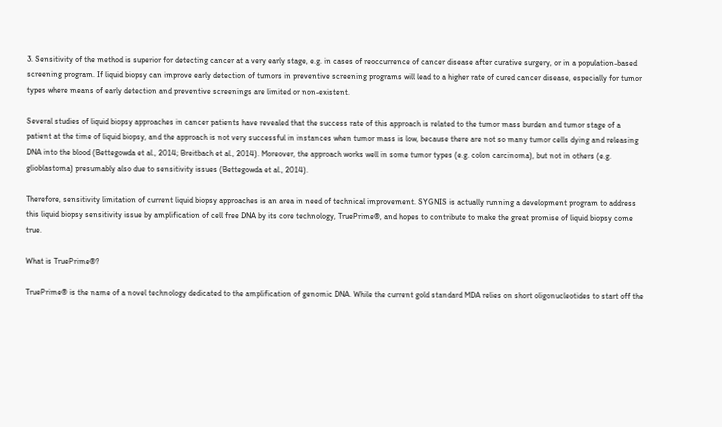3. Sensitivity of the method is superior for detecting cancer at a very early stage, e.g. in cases of reoccurrence of cancer disease after curative surgery, or in a population-based screening program. If liquid biopsy can improve early detection of tumors in preventive screening programs will lead to a higher rate of cured cancer disease, especially for tumor types where means of early detection and preventive screenings are limited or non-existent.

Several studies of liquid biopsy approaches in cancer patients have revealed that the success rate of this approach is related to the tumor mass burden and tumor stage of a patient at the time of liquid biopsy, and the approach is not very successful in instances when tumor mass is low, because there are not so many tumor cells dying and releasing DNA into the blood (Bettegowda et al., 2014; Breitbach et al., 2014). Moreover, the approach works well in some tumor types (e.g. colon carcinoma), but not in others (e.g. glioblastoma) presumably also due to sensitivity issues (Bettegowda et al., 2014).

Therefore, sensitivity limitation of current liquid biopsy approaches is an area in need of technical improvement. SYGNIS is actually running a development program to address this liquid biopsy sensitivity issue by amplification of cell free DNA by its core technology, TruePrime®, and hopes to contribute to make the great promise of liquid biopsy come true.

What is TruePrime®?

TruePrime® is the name of a novel technology dedicated to the amplification of genomic DNA. While the current gold standard MDA relies on short oligonucleotides to start off the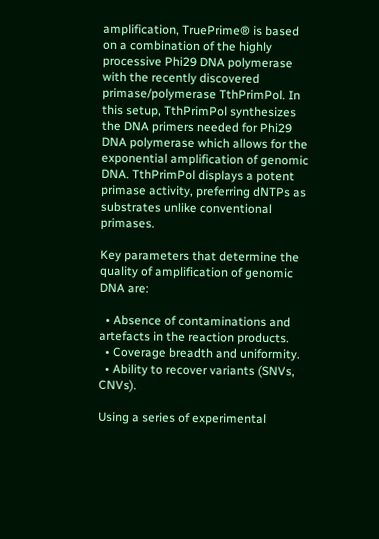amplification, TruePrime® is based on a combination of the highly processive Phi29 DNA polymerase with the recently discovered primase/polymerase TthPrimPol. In this setup, TthPrimPol synthesizes the DNA primers needed for Phi29 DNA polymerase which allows for the exponential amplification of genomic DNA. TthPrimPol displays a potent primase activity, preferring dNTPs as substrates unlike conventional primases.

Key parameters that determine the quality of amplification of genomic DNA are:

  • Absence of contaminations and artefacts in the reaction products.
  • Coverage breadth and uniformity.
  • Ability to recover variants (SNVs, CNVs).

Using a series of experimental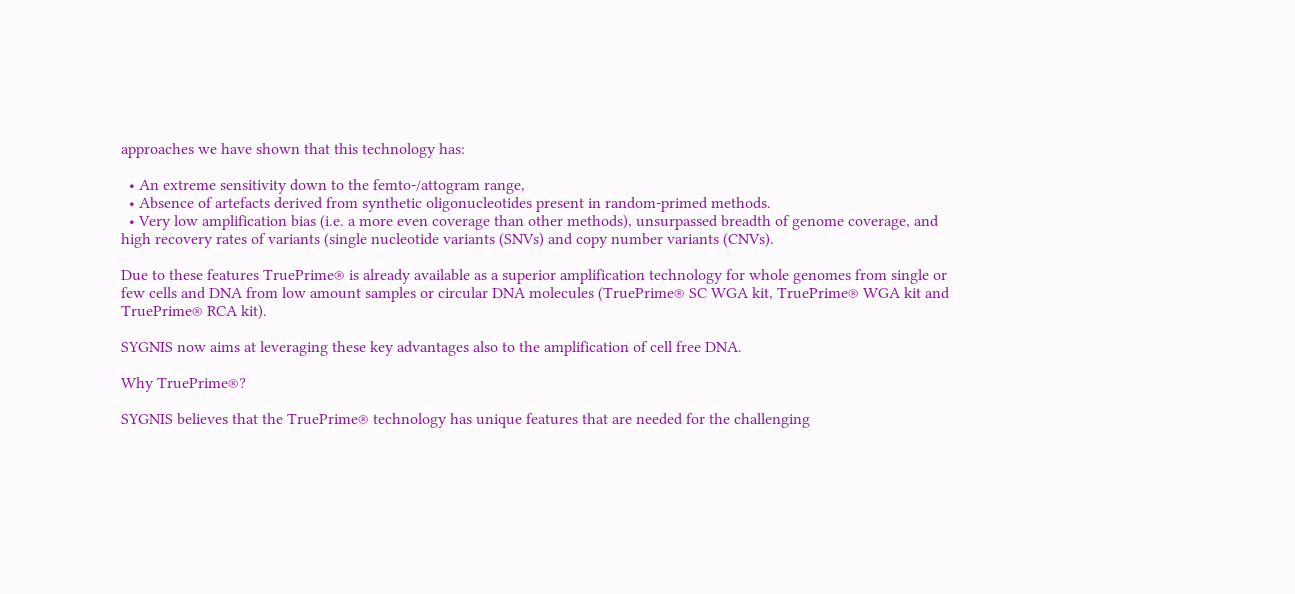approaches we have shown that this technology has:

  • An extreme sensitivity down to the femto-/attogram range,
  • Absence of artefacts derived from synthetic oligonucleotides present in random-primed methods.
  • Very low amplification bias (i.e. a more even coverage than other methods), unsurpassed breadth of genome coverage, and high recovery rates of variants (single nucleotide variants (SNVs) and copy number variants (CNVs).

Due to these features TruePrime® is already available as a superior amplification technology for whole genomes from single or few cells and DNA from low amount samples or circular DNA molecules (TruePrime® SC WGA kit, TruePrime® WGA kit and TruePrime® RCA kit).

SYGNIS now aims at leveraging these key advantages also to the amplification of cell free DNA.

Why TruePrime®?

SYGNIS believes that the TruePrime® technology has unique features that are needed for the challenging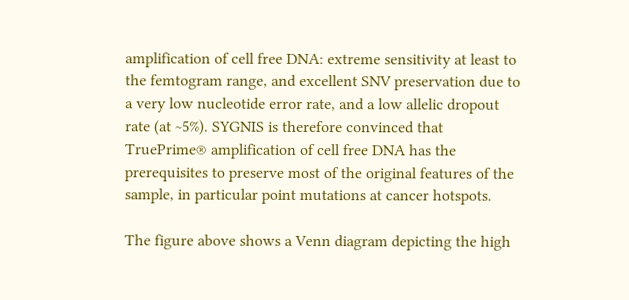amplification of cell free DNA: extreme sensitivity at least to the femtogram range, and excellent SNV preservation due to a very low nucleotide error rate, and a low allelic dropout rate (at ~5%). SYGNIS is therefore convinced that TruePrime® amplification of cell free DNA has the prerequisites to preserve most of the original features of the sample, in particular point mutations at cancer hotspots.

The figure above shows a Venn diagram depicting the high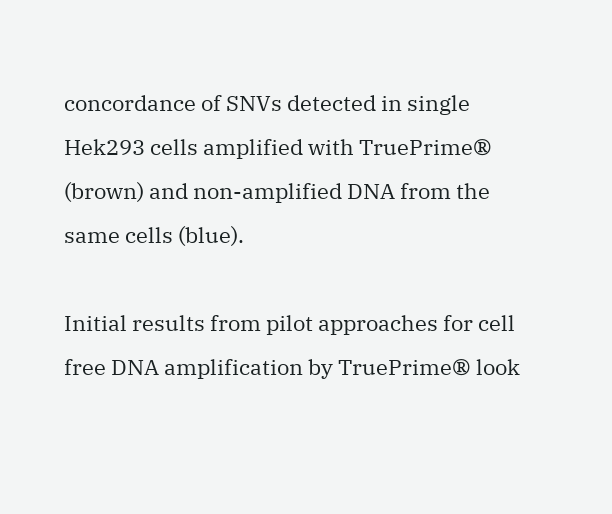concordance of SNVs detected in single Hek293 cells amplified with TruePrime® (brown) and non-amplified DNA from the same cells (blue).

Initial results from pilot approaches for cell free DNA amplification by TruePrime® look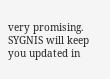very promising. SYGNIS will keep you updated in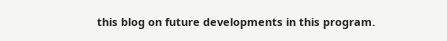this blog on future developments in this program.